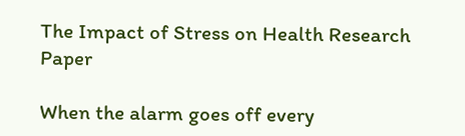The Impact of Stress on Health Research Paper

When the alarm goes off every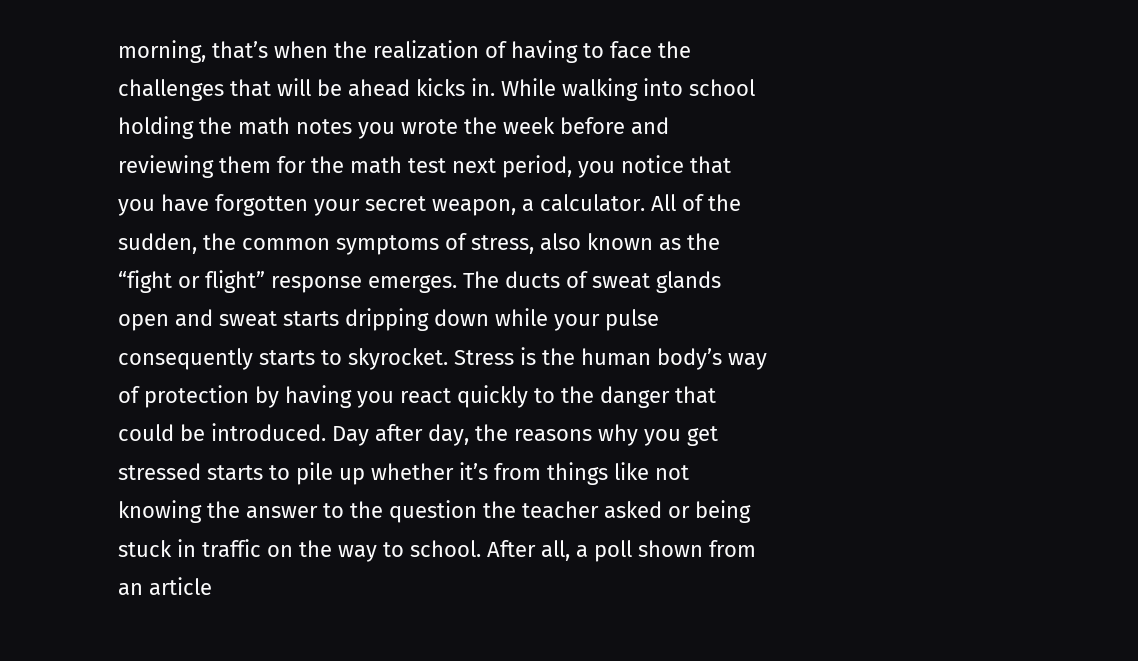morning, that’s when the realization of having to face the challenges that will be ahead kicks in. While walking into school holding the math notes you wrote the week before and reviewing them for the math test next period, you notice that you have forgotten your secret weapon, a calculator. All of the sudden, the common symptoms of stress, also known as the “fight or flight” response emerges. The ducts of sweat glands open and sweat starts dripping down while your pulse consequently starts to skyrocket. Stress is the human body’s way of protection by having you react quickly to the danger that could be introduced. Day after day, the reasons why you get stressed starts to pile up whether it’s from things like not knowing the answer to the question the teacher asked or being stuck in traffic on the way to school. After all, a poll shown from an article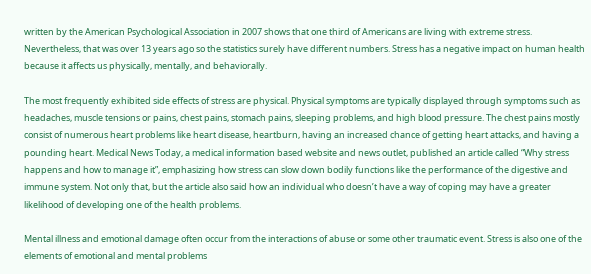written by the American Psychological Association in 2007 shows that one third of Americans are living with extreme stress. Nevertheless, that was over 13 years ago so the statistics surely have different numbers. Stress has a negative impact on human health because it affects us physically, mentally, and behaviorally.

The most frequently exhibited side effects of stress are physical. Physical symptoms are typically displayed through symptoms such as headaches, muscle tensions or pains, chest pains, stomach pains, sleeping problems, and high blood pressure. The chest pains mostly consist of numerous heart problems like heart disease, heartburn, having an increased chance of getting heart attacks, and having a pounding heart. Medical News Today, a medical information based website and news outlet, published an article called “Why stress happens and how to manage it”, emphasizing how stress can slow down bodily functions like the performance of the digestive and immune system. Not only that, but the article also said how an individual who doesn’t have a way of coping may have a greater likelihood of developing one of the health problems.

Mental illness and emotional damage often occur from the interactions of abuse or some other traumatic event. Stress is also one of the elements of emotional and mental problems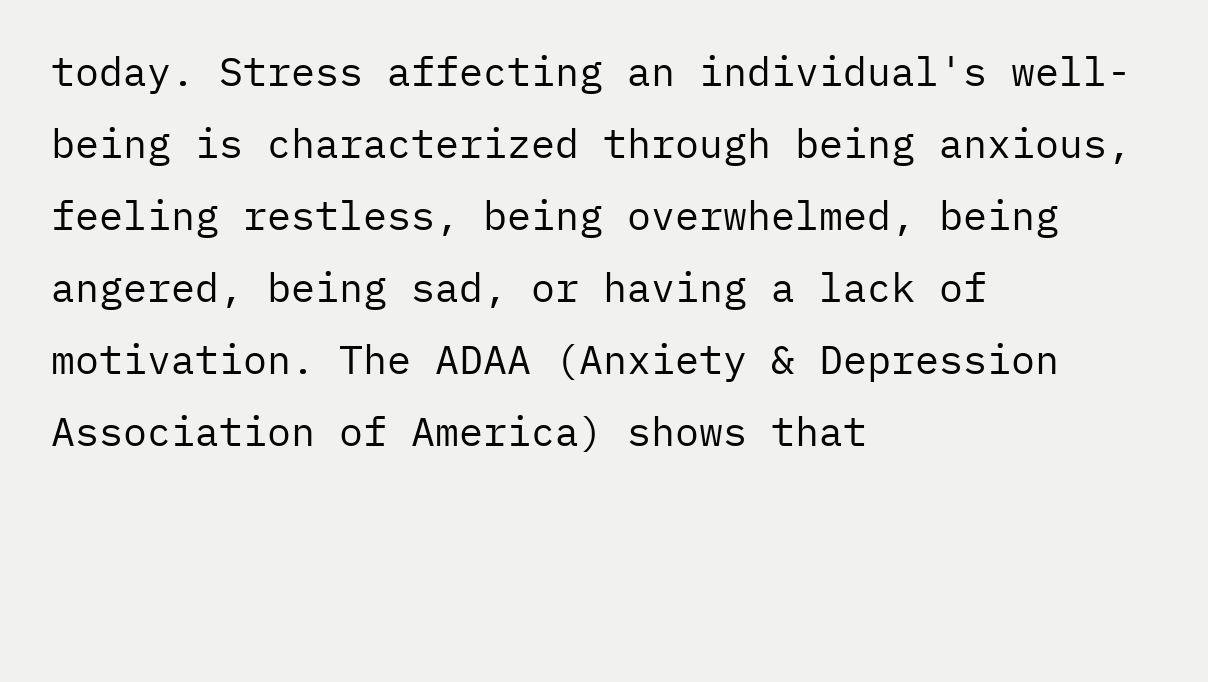today. Stress affecting an individual's well-being is characterized through being anxious, feeling restless, being overwhelmed, being angered, being sad, or having a lack of motivation. The ADAA (Anxiety & Depression Association of America) shows that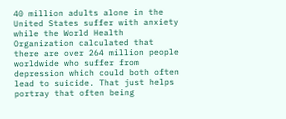40 million adults alone in the United States suffer with anxiety while the World Health Organization calculated that there are over 264 million people worldwide who suffer from depression which could both often lead to suicide. That just helps portray that often being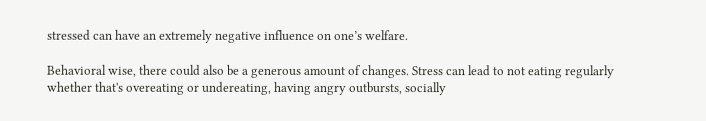stressed can have an extremely negative influence on one’s welfare.

Behavioral wise, there could also be a generous amount of changes. Stress can lead to not eating regularly whether that's overeating or undereating, having angry outbursts, socially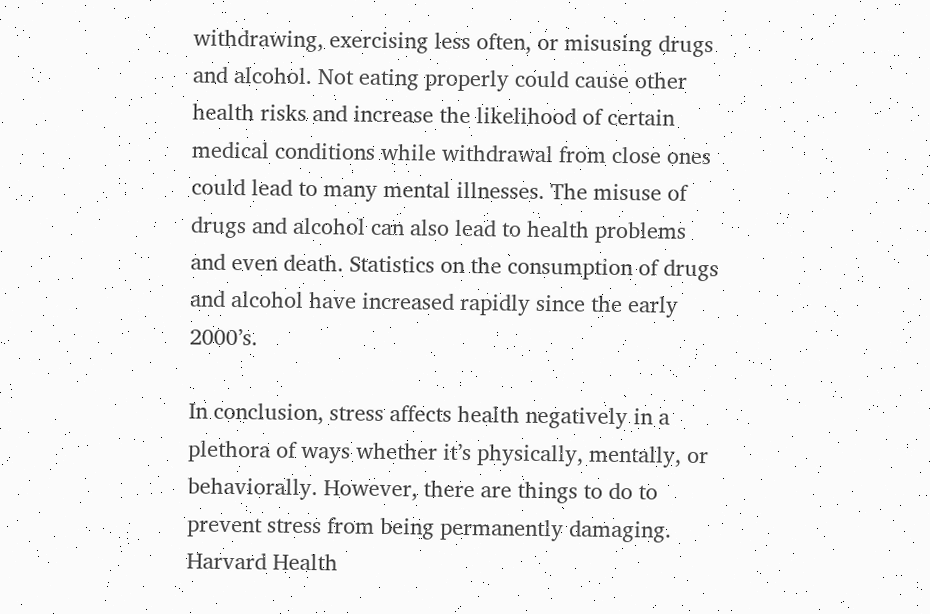withdrawing, exercising less often, or misusing drugs and alcohol. Not eating properly could cause other health risks and increase the likelihood of certain medical conditions while withdrawal from close ones could lead to many mental illnesses. The misuse of drugs and alcohol can also lead to health problems and even death. Statistics on the consumption of drugs and alcohol have increased rapidly since the early 2000’s.

In conclusion, stress affects health negatively in a plethora of ways whether it’s physically, mentally, or behaviorally. However, there are things to do to prevent stress from being permanently damaging. Harvard Health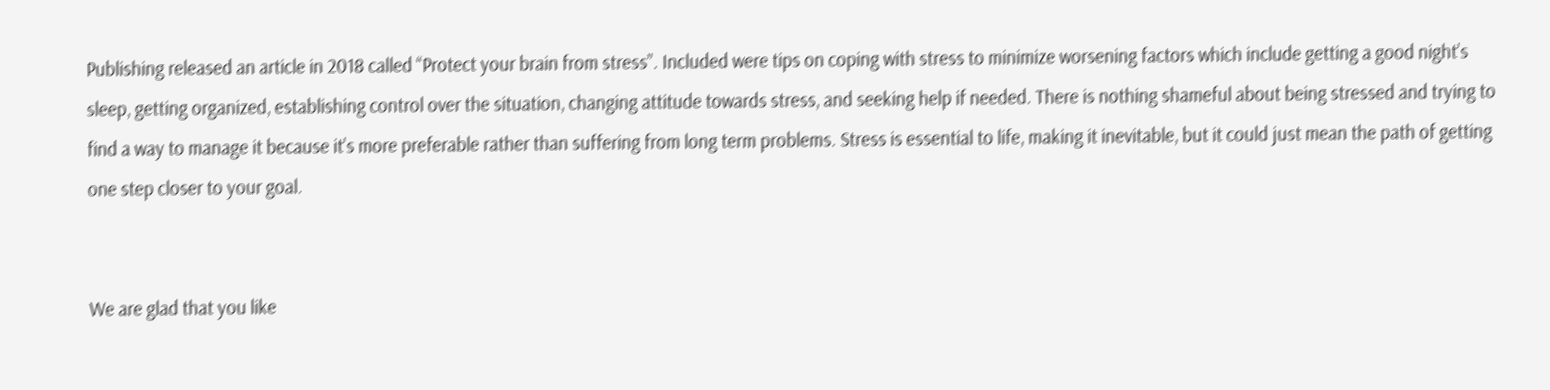Publishing released an article in 2018 called “Protect your brain from stress”. Included were tips on coping with stress to minimize worsening factors which include getting a good night’s sleep, getting organized, establishing control over the situation, changing attitude towards stress, and seeking help if needed. There is nothing shameful about being stressed and trying to find a way to manage it because it’s more preferable rather than suffering from long term problems. Stress is essential to life, making it inevitable, but it could just mean the path of getting one step closer to your goal.


We are glad that you like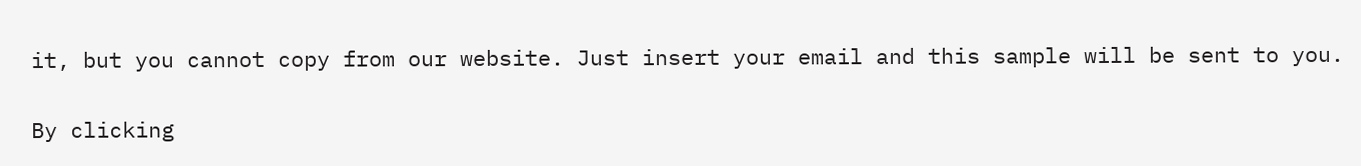it, but you cannot copy from our website. Just insert your email and this sample will be sent to you.

By clicking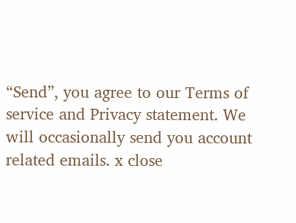“Send”, you agree to our Terms of service and Privacy statement. We will occasionally send you account related emails. x close